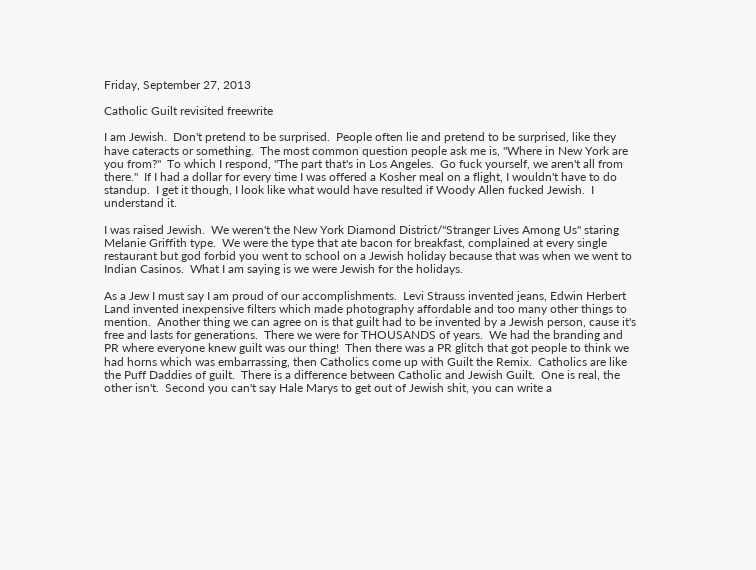Friday, September 27, 2013

Catholic Guilt revisited freewrite

I am Jewish.  Don't pretend to be surprised.  People often lie and pretend to be surprised, like they have cateracts or something.  The most common question people ask me is, "Where in New York are you from?"  To which I respond, "The part that's in Los Angeles.  Go fuck yourself, we aren't all from there."  If I had a dollar for every time I was offered a Kosher meal on a flight, I wouldn't have to do standup.  I get it though, I look like what would have resulted if Woody Allen fucked Jewish.  I understand it.

I was raised Jewish.  We weren't the New York Diamond District/"Stranger Lives Among Us" staring Melanie Griffith type.  We were the type that ate bacon for breakfast, complained at every single restaurant but god forbid you went to school on a Jewish holiday because that was when we went to Indian Casinos.  What I am saying is we were Jewish for the holidays.

As a Jew I must say I am proud of our accomplishments.  Levi Strauss invented jeans, Edwin Herbert Land invented inexpensive filters which made photography affordable and too many other things to mention.  Another thing we can agree on is that guilt had to be invented by a Jewish person, cause it's free and lasts for generations.  There we were for THOUSANDS of years.  We had the branding and PR where everyone knew guilt was our thing!  Then there was a PR glitch that got people to think we had horns which was embarrassing, then Catholics come up with Guilt the Remix.  Catholics are like the Puff Daddies of guilt.  There is a difference between Catholic and Jewish Guilt.  One is real, the other isn't.  Second you can't say Hale Marys to get out of Jewish shit, you can write a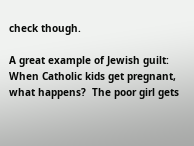check though.

A great example of Jewish guilt:  When Catholic kids get pregnant, what happens?  The poor girl gets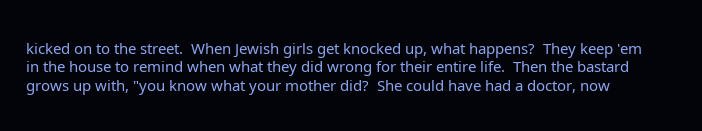kicked on to the street.  When Jewish girls get knocked up, what happens?  They keep 'em in the house to remind when what they did wrong for their entire life.  Then the bastard grows up with, "you know what your mother did?  She could have had a doctor, now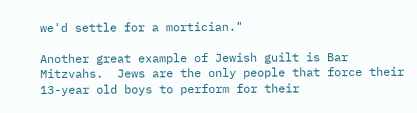we'd settle for a mortician."

Another great example of Jewish guilt is Bar Mitzvahs.  Jews are the only people that force their 13-year old boys to perform for their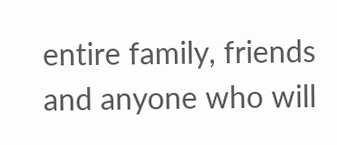entire family, friends and anyone who will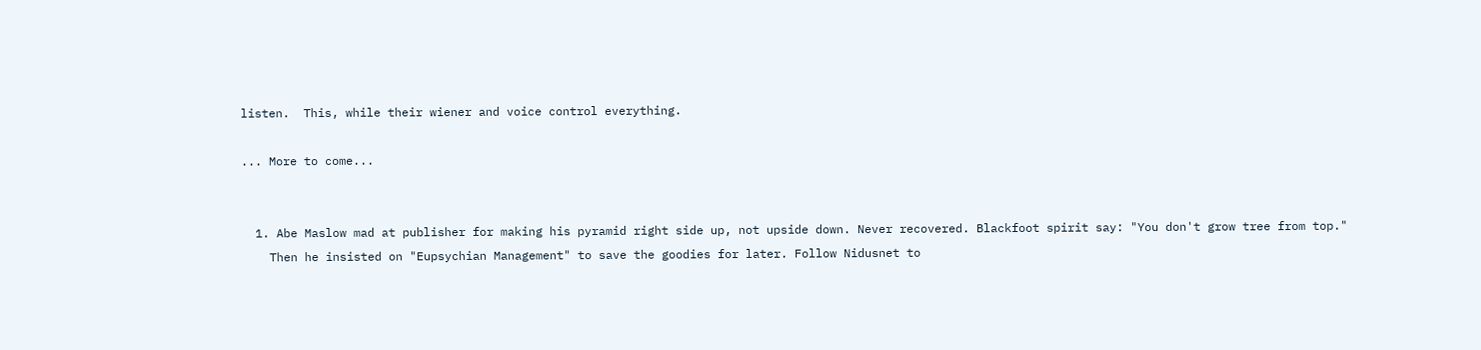listen.  This, while their wiener and voice control everything.

... More to come...


  1. Abe Maslow mad at publisher for making his pyramid right side up, not upside down. Never recovered. Blackfoot spirit say: "You don't grow tree from top."
    Then he insisted on "Eupsychian Management" to save the goodies for later. Follow Nidusnet to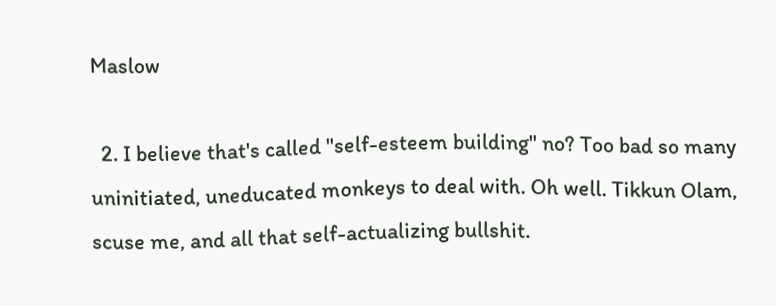Maslow

  2. I believe that's called "self-esteem building" no? Too bad so many uninitiated, uneducated monkeys to deal with. Oh well. Tikkun Olam, scuse me, and all that self-actualizing bullshit.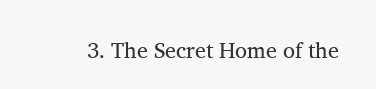3. The Secret Home of the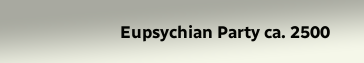Eupsychian Party ca. 2500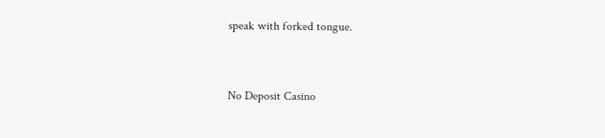speak with forked tongue.



No Deposit Casino